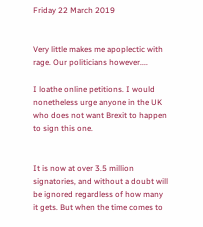Friday 22 March 2019


Very little makes me apoplectic with rage. Our politicians however....

I loathe online petitions. I would nonetheless urge anyone in the UK who does not want Brexit to happen to sign this one.


It is now at over 3.5 million signatories, and without a doubt will be ignored regardless of how many it gets. But when the time comes to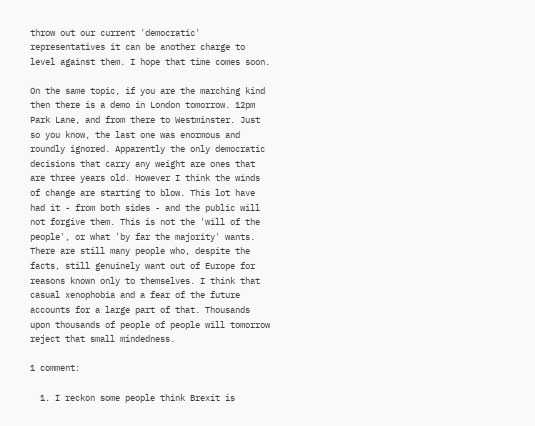throw out our current 'democratic' representatives it can be another charge to level against them. I hope that time comes soon.

On the same topic, if you are the marching kind then there is a demo in London tomorrow. 12pm Park Lane, and from there to Westminster. Just so you know, the last one was enormous and roundly ignored. Apparently the only democratic decisions that carry any weight are ones that are three years old. However I think the winds of change are starting to blow. This lot have had it - from both sides - and the public will not forgive them. This is not the 'will of the people', or what 'by far the majority' wants. There are still many people who, despite the facts, still genuinely want out of Europe for reasons known only to themselves. I think that casual xenophobia and a fear of the future accounts for a large part of that. Thousands upon thousands of people of people will tomorrow reject that small mindedness.

1 comment:

  1. I reckon some people think Brexit is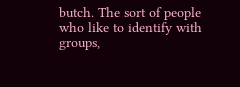butch. The sort of people who like to identify with groups,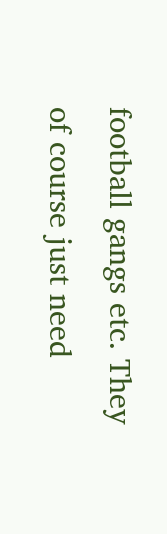football gangs etc. They of course just need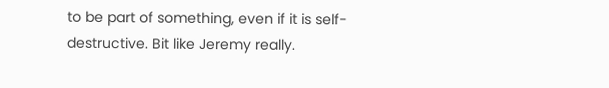to be part of something, even if it is self-destructive. Bit like Jeremy really.